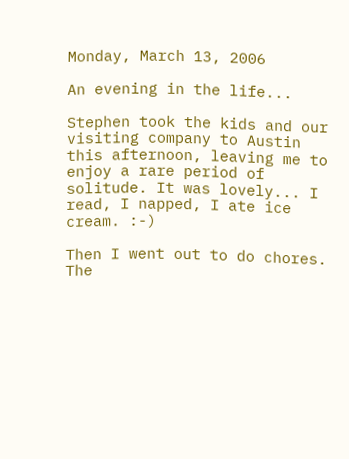Monday, March 13, 2006

An evening in the life...

Stephen took the kids and our visiting company to Austin this afternoon, leaving me to enjoy a rare period of solitude. It was lovely... I read, I napped, I ate ice cream. :-)

Then I went out to do chores. The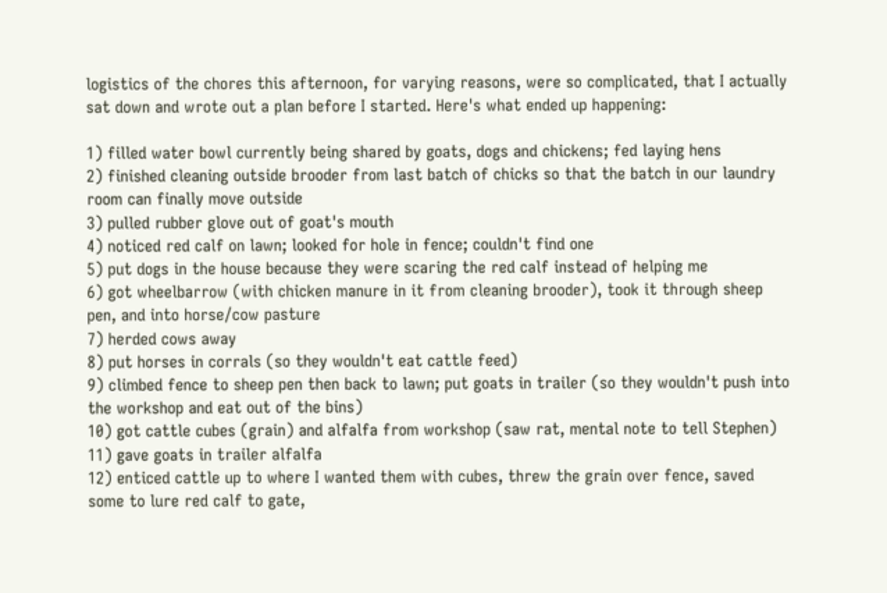logistics of the chores this afternoon, for varying reasons, were so complicated, that I actually sat down and wrote out a plan before I started. Here's what ended up happening:

1) filled water bowl currently being shared by goats, dogs and chickens; fed laying hens
2) finished cleaning outside brooder from last batch of chicks so that the batch in our laundry room can finally move outside
3) pulled rubber glove out of goat's mouth
4) noticed red calf on lawn; looked for hole in fence; couldn't find one
5) put dogs in the house because they were scaring the red calf instead of helping me
6) got wheelbarrow (with chicken manure in it from cleaning brooder), took it through sheep pen, and into horse/cow pasture
7) herded cows away
8) put horses in corrals (so they wouldn't eat cattle feed)
9) climbed fence to sheep pen then back to lawn; put goats in trailer (so they wouldn't push into the workshop and eat out of the bins)
10) got cattle cubes (grain) and alfalfa from workshop (saw rat, mental note to tell Stephen)
11) gave goats in trailer alfalfa
12) enticed cattle up to where I wanted them with cubes, threw the grain over fence, saved some to lure red calf to gate,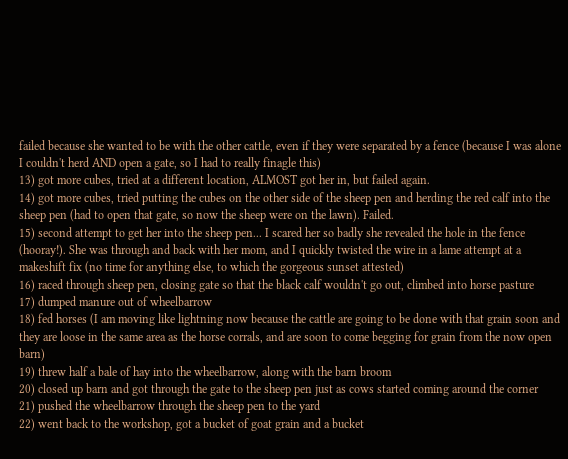failed because she wanted to be with the other cattle, even if they were separated by a fence (because I was alone I couldn't herd AND open a gate, so I had to really finagle this)
13) got more cubes, tried at a different location, ALMOST got her in, but failed again.
14) got more cubes, tried putting the cubes on the other side of the sheep pen and herding the red calf into the sheep pen (had to open that gate, so now the sheep were on the lawn). Failed.
15) second attempt to get her into the sheep pen... I scared her so badly she revealed the hole in the fence (hooray!). She was through and back with her mom, and I quickly twisted the wire in a lame attempt at a makeshift fix (no time for anything else, to which the gorgeous sunset attested)
16) raced through sheep pen, closing gate so that the black calf wouldn't go out, climbed into horse pasture
17) dumped manure out of wheelbarrow
18) fed horses (I am moving like lightning now because the cattle are going to be done with that grain soon and they are loose in the same area as the horse corrals, and are soon to come begging for grain from the now open barn)
19) threw half a bale of hay into the wheelbarrow, along with the barn broom
20) closed up barn and got through the gate to the sheep pen just as cows started coming around the corner
21) pushed the wheelbarrow through the sheep pen to the yard
22) went back to the workshop, got a bucket of goat grain and a bucket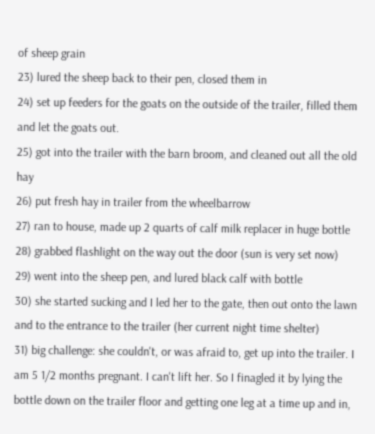of sheep grain
23) lured the sheep back to their pen, closed them in
24) set up feeders for the goats on the outside of the trailer, filled them and let the goats out.
25) got into the trailer with the barn broom, and cleaned out all the old hay
26) put fresh hay in trailer from the wheelbarrow
27) ran to house, made up 2 quarts of calf milk replacer in huge bottle
28) grabbed flashlight on the way out the door (sun is very set now)
29) went into the sheep pen, and lured black calf with bottle
30) she started sucking and I led her to the gate, then out onto the lawn and to the entrance to the trailer (her current night time shelter)
31) big challenge: she couldn't, or was afraid to, get up into the trailer. I am 5 1/2 months pregnant. I can't lift her. So I finagled it by lying the bottle down on the trailer floor and getting one leg at a time up and in,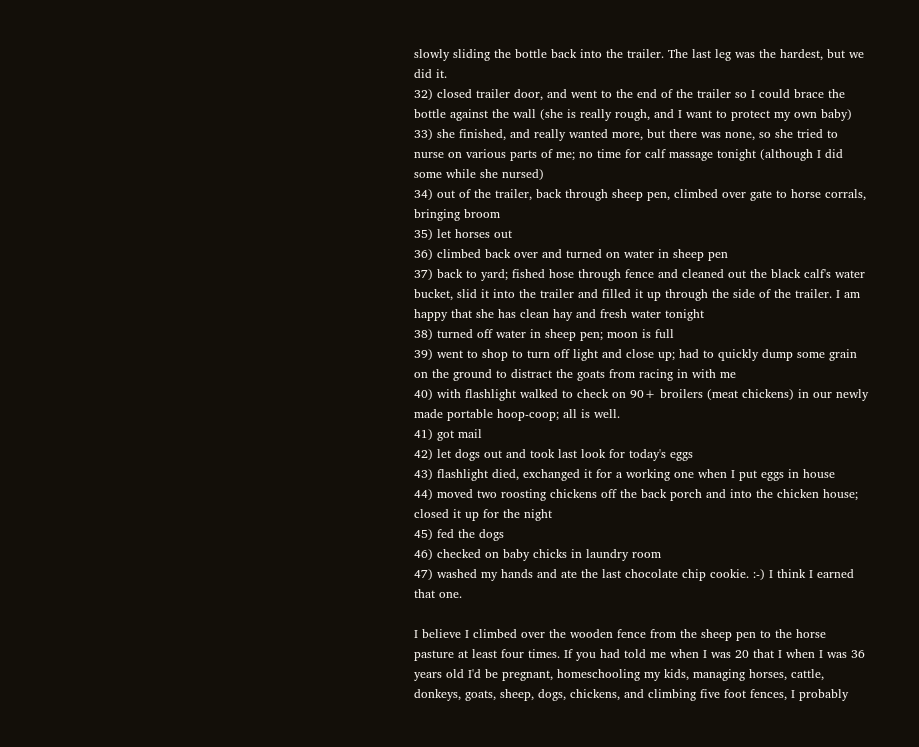slowly sliding the bottle back into the trailer. The last leg was the hardest, but we did it.
32) closed trailer door, and went to the end of the trailer so I could brace the bottle against the wall (she is really rough, and I want to protect my own baby)
33) she finished, and really wanted more, but there was none, so she tried to nurse on various parts of me; no time for calf massage tonight (although I did some while she nursed)
34) out of the trailer, back through sheep pen, climbed over gate to horse corrals, bringing broom
35) let horses out
36) climbed back over and turned on water in sheep pen
37) back to yard; fished hose through fence and cleaned out the black calf's water bucket, slid it into the trailer and filled it up through the side of the trailer. I am happy that she has clean hay and fresh water tonight
38) turned off water in sheep pen; moon is full
39) went to shop to turn off light and close up; had to quickly dump some grain on the ground to distract the goats from racing in with me
40) with flashlight walked to check on 90+ broilers (meat chickens) in our newly made portable hoop-coop; all is well.
41) got mail
42) let dogs out and took last look for today's eggs
43) flashlight died, exchanged it for a working one when I put eggs in house
44) moved two roosting chickens off the back porch and into the chicken house; closed it up for the night
45) fed the dogs
46) checked on baby chicks in laundry room
47) washed my hands and ate the last chocolate chip cookie. :-) I think I earned that one.

I believe I climbed over the wooden fence from the sheep pen to the horse pasture at least four times. If you had told me when I was 20 that I when I was 36 years old I'd be pregnant, homeschooling my kids, managing horses, cattle, donkeys, goats, sheep, dogs, chickens, and climbing five foot fences, I probably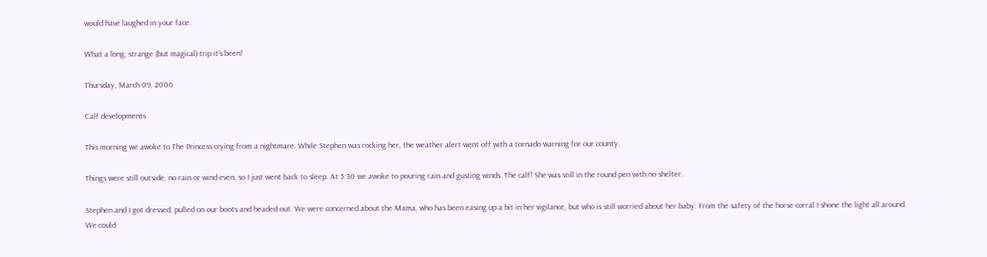would have laughed in your face.

What a long, strange (but magical) trip it's been!

Thursday, March 09, 2006

Calf developments

This morning we awoke to The Princess crying from a nightmare. While Stephen was rocking her, the weather alert went off with a tornado warning for our county.

Things were still outside, no rain or wind even, so I just went back to sleep. At 5:30 we awoke to pouring rain and gusting winds. The calf! She was still in the round pen with no shelter.

Stephen and I got dressed, pulled on our boots and headed out. We were concerned about the Mama, who has been easing up a bit in her vigilance, but who is still worried about her baby. From the safety of the horse corral I shone the light all around. We could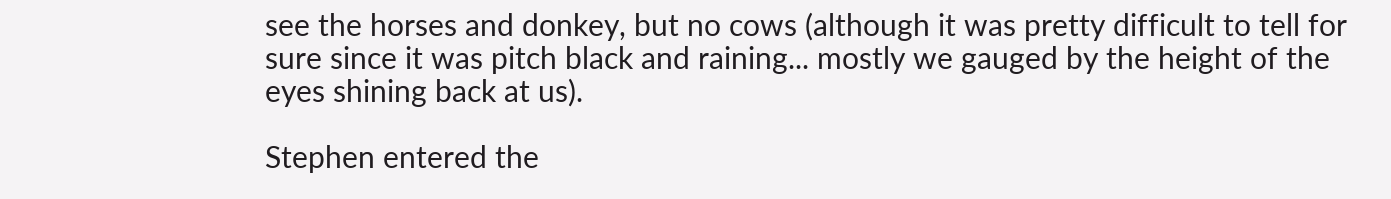see the horses and donkey, but no cows (although it was pretty difficult to tell for sure since it was pitch black and raining... mostly we gauged by the height of the eyes shining back at us).

Stephen entered the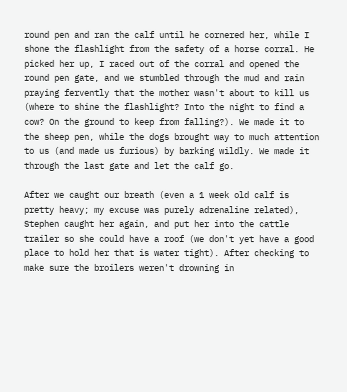round pen and ran the calf until he cornered her, while I shone the flashlight from the safety of a horse corral. He picked her up, I raced out of the corral and opened the round pen gate, and we stumbled through the mud and rain praying fervently that the mother wasn't about to kill us (where to shine the flashlight? Into the night to find a cow? On the ground to keep from falling?). We made it to the sheep pen, while the dogs brought way to much attention to us (and made us furious) by barking wildly. We made it through the last gate and let the calf go.

After we caught our breath (even a 1 week old calf is pretty heavy; my excuse was purely adrenaline related), Stephen caught her again, and put her into the cattle trailer so she could have a roof (we don't yet have a good place to hold her that is water tight). After checking to make sure the broilers weren't drowning in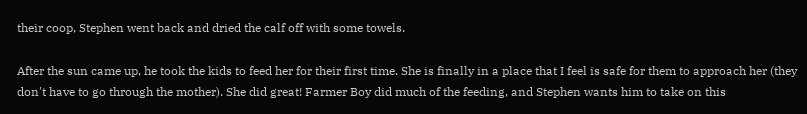their coop, Stephen went back and dried the calf off with some towels.

After the sun came up, he took the kids to feed her for their first time. She is finally in a place that I feel is safe for them to approach her (they don't have to go through the mother). She did great! Farmer Boy did much of the feeding, and Stephen wants him to take on this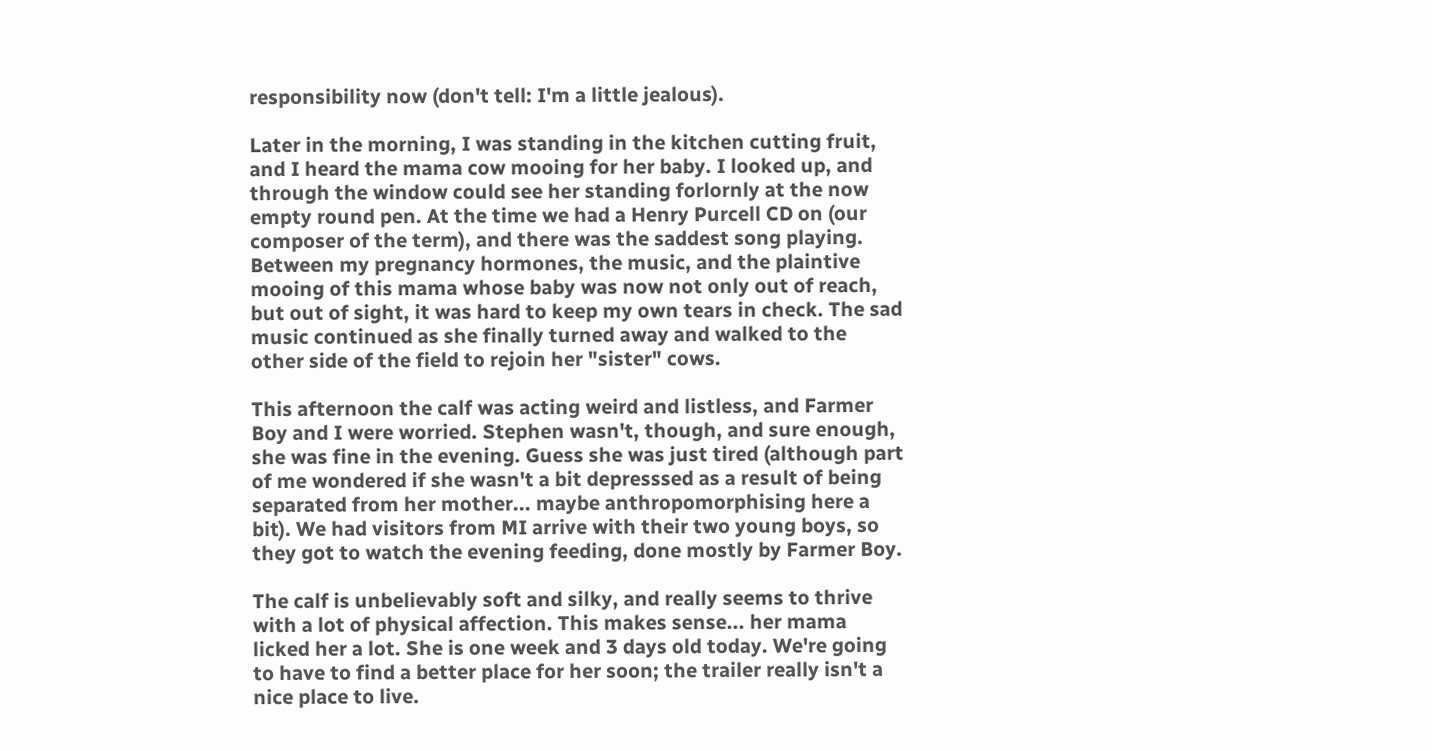responsibility now (don't tell: I'm a little jealous).

Later in the morning, I was standing in the kitchen cutting fruit, and I heard the mama cow mooing for her baby. I looked up, and through the window could see her standing forlornly at the now empty round pen. At the time we had a Henry Purcell CD on (our composer of the term), and there was the saddest song playing. Between my pregnancy hormones, the music, and the plaintive mooing of this mama whose baby was now not only out of reach, but out of sight, it was hard to keep my own tears in check. The sad music continued as she finally turned away and walked to the other side of the field to rejoin her "sister" cows.

This afternoon the calf was acting weird and listless, and Farmer Boy and I were worried. Stephen wasn't, though, and sure enough, she was fine in the evening. Guess she was just tired (although part of me wondered if she wasn't a bit depresssed as a result of being separated from her mother... maybe anthropomorphising here a bit). We had visitors from MI arrive with their two young boys, so they got to watch the evening feeding, done mostly by Farmer Boy.

The calf is unbelievably soft and silky, and really seems to thrive with a lot of physical affection. This makes sense... her mama licked her a lot. She is one week and 3 days old today. We're going to have to find a better place for her soon; the trailer really isn't a nice place to live.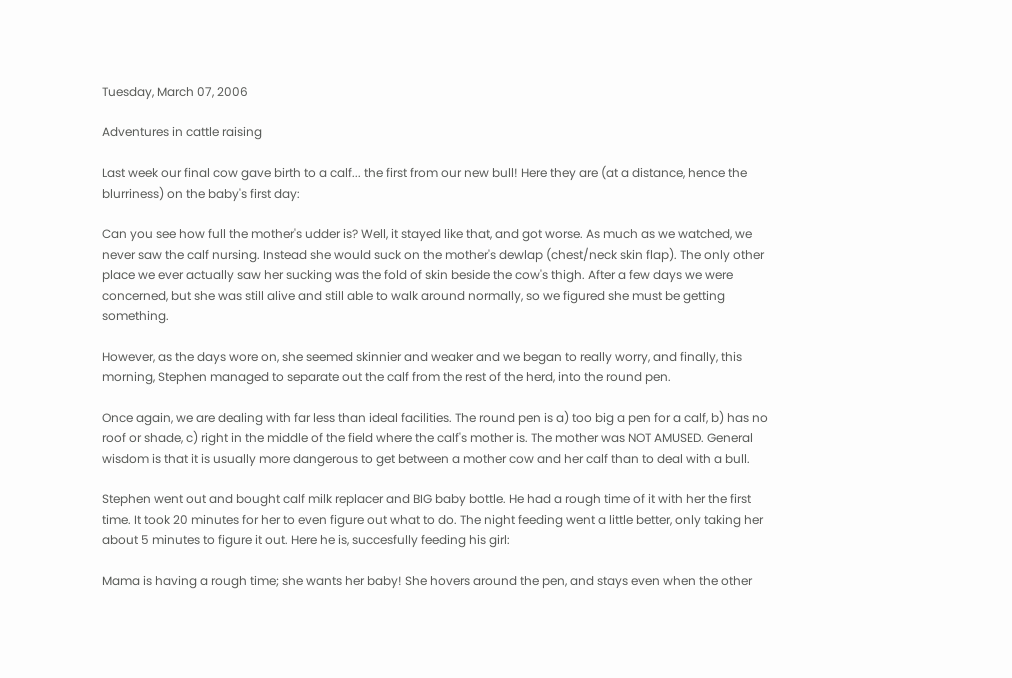Tuesday, March 07, 2006

Adventures in cattle raising

Last week our final cow gave birth to a calf... the first from our new bull! Here they are (at a distance, hence the blurriness) on the baby's first day:

Can you see how full the mother's udder is? Well, it stayed like that, and got worse. As much as we watched, we never saw the calf nursing. Instead she would suck on the mother's dewlap (chest/neck skin flap). The only other place we ever actually saw her sucking was the fold of skin beside the cow's thigh. After a few days we were concerned, but she was still alive and still able to walk around normally, so we figured she must be getting something.

However, as the days wore on, she seemed skinnier and weaker and we began to really worry, and finally, this morning, Stephen managed to separate out the calf from the rest of the herd, into the round pen.

Once again, we are dealing with far less than ideal facilities. The round pen is a) too big a pen for a calf, b) has no roof or shade, c) right in the middle of the field where the calf's mother is. The mother was NOT AMUSED. General wisdom is that it is usually more dangerous to get between a mother cow and her calf than to deal with a bull.

Stephen went out and bought calf milk replacer and BIG baby bottle. He had a rough time of it with her the first time. It took 20 minutes for her to even figure out what to do. The night feeding went a little better, only taking her about 5 minutes to figure it out. Here he is, succesfully feeding his girl:

Mama is having a rough time; she wants her baby! She hovers around the pen, and stays even when the other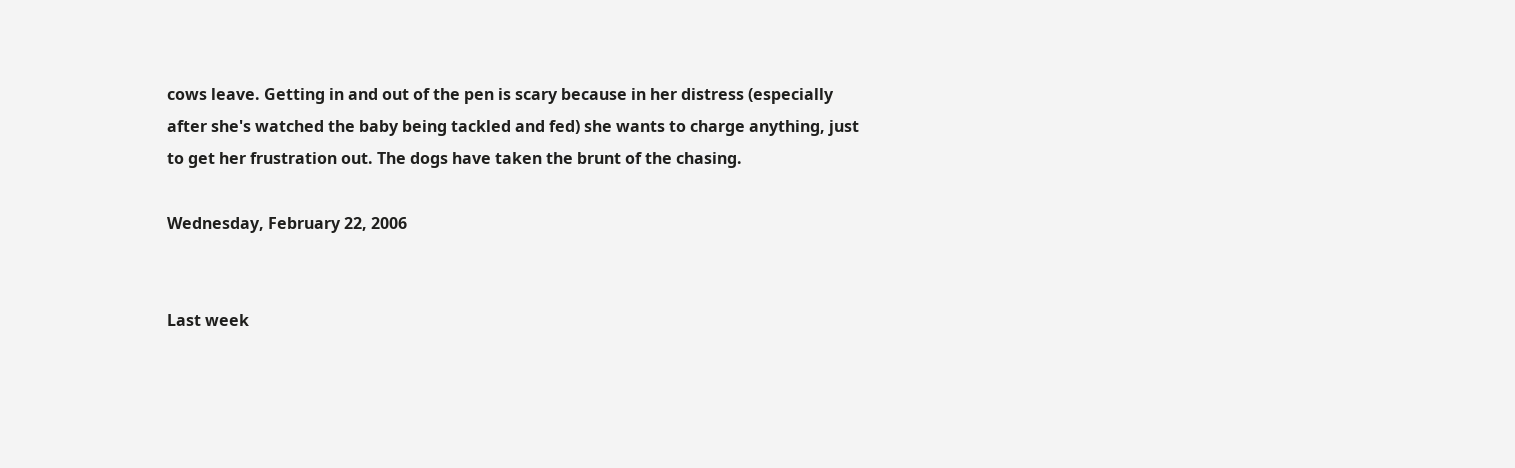cows leave. Getting in and out of the pen is scary because in her distress (especially after she's watched the baby being tackled and fed) she wants to charge anything, just to get her frustration out. The dogs have taken the brunt of the chasing.

Wednesday, February 22, 2006


Last week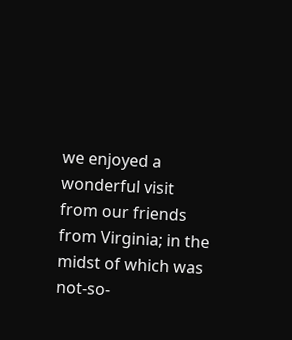we enjoyed a wonderful visit from our friends from Virginia; in the midst of which was not-so-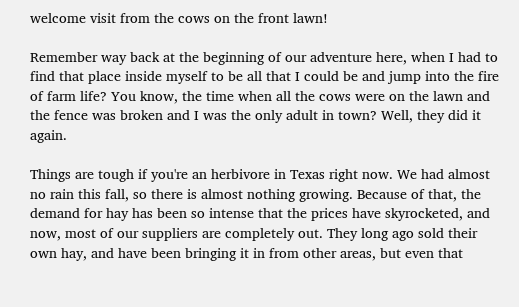welcome visit from the cows on the front lawn!

Remember way back at the beginning of our adventure here, when I had to find that place inside myself to be all that I could be and jump into the fire of farm life? You know, the time when all the cows were on the lawn and the fence was broken and I was the only adult in town? Well, they did it again.

Things are tough if you're an herbivore in Texas right now. We had almost no rain this fall, so there is almost nothing growing. Because of that, the demand for hay has been so intense that the prices have skyrocketed, and now, most of our suppliers are completely out. They long ago sold their own hay, and have been bringing it in from other areas, but even that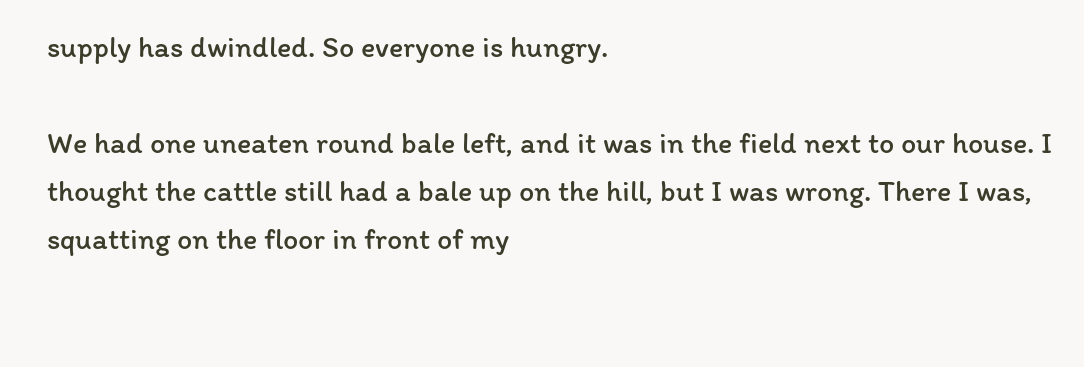supply has dwindled. So everyone is hungry.

We had one uneaten round bale left, and it was in the field next to our house. I thought the cattle still had a bale up on the hill, but I was wrong. There I was, squatting on the floor in front of my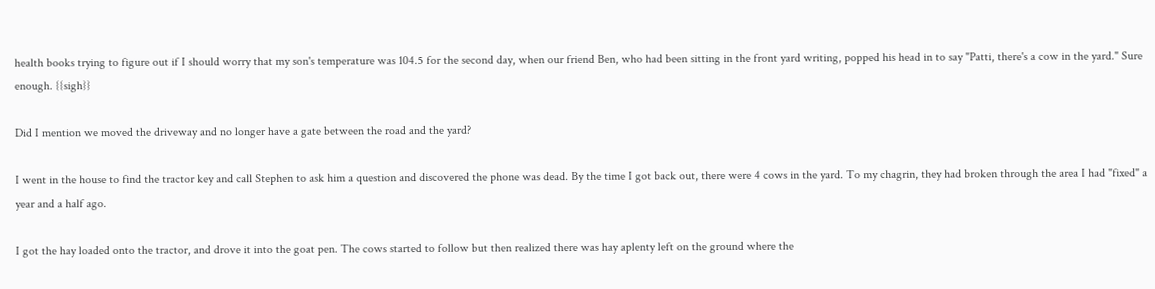health books trying to figure out if I should worry that my son's temperature was 104.5 for the second day, when our friend Ben, who had been sitting in the front yard writing, popped his head in to say "Patti, there's a cow in the yard." Sure enough. {{sigh}}

Did I mention we moved the driveway and no longer have a gate between the road and the yard?

I went in the house to find the tractor key and call Stephen to ask him a question and discovered the phone was dead. By the time I got back out, there were 4 cows in the yard. To my chagrin, they had broken through the area I had "fixed" a year and a half ago.

I got the hay loaded onto the tractor, and drove it into the goat pen. The cows started to follow but then realized there was hay aplenty left on the ground where the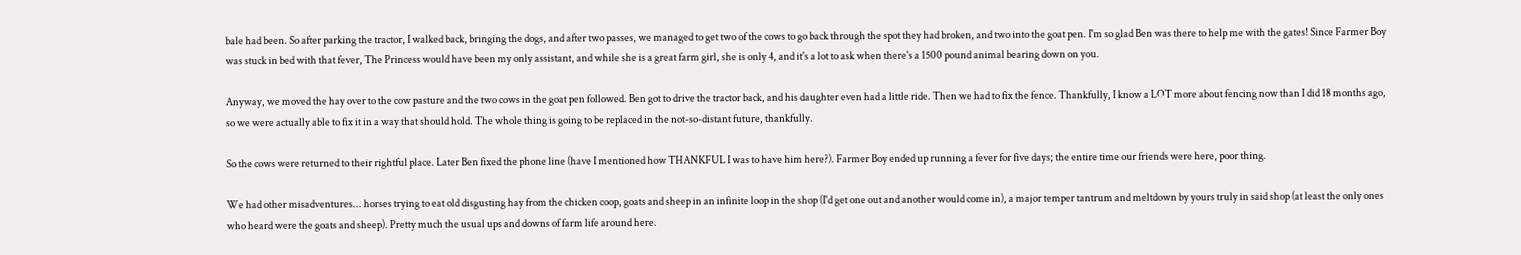bale had been. So after parking the tractor, I walked back, bringing the dogs, and after two passes, we managed to get two of the cows to go back through the spot they had broken, and two into the goat pen. I'm so glad Ben was there to help me with the gates! Since Farmer Boy was stuck in bed with that fever, The Princess would have been my only assistant, and while she is a great farm girl, she is only 4, and it's a lot to ask when there's a 1500 pound animal bearing down on you.

Anyway, we moved the hay over to the cow pasture and the two cows in the goat pen followed. Ben got to drive the tractor back, and his daughter even had a little ride. Then we had to fix the fence. Thankfully, I know a LOT more about fencing now than I did 18 months ago, so we were actually able to fix it in a way that should hold. The whole thing is going to be replaced in the not-so-distant future, thankfully.

So the cows were returned to their rightful place. Later Ben fixed the phone line (have I mentioned how THANKFUL I was to have him here?). Farmer Boy ended up running a fever for five days; the entire time our friends were here, poor thing.

We had other misadventures... horses trying to eat old disgusting hay from the chicken coop, goats and sheep in an infinite loop in the shop (I'd get one out and another would come in), a major temper tantrum and meltdown by yours truly in said shop (at least the only ones who heard were the goats and sheep). Pretty much the usual ups and downs of farm life around here.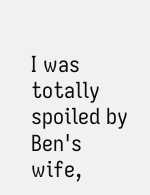I was totally spoiled by Ben's wife,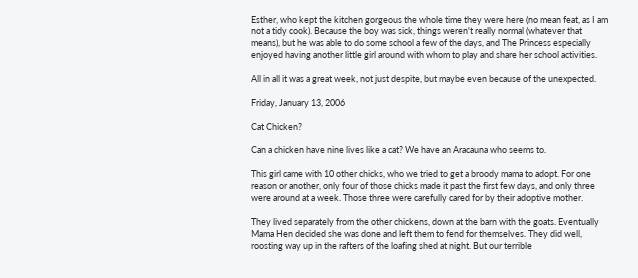Esther, who kept the kitchen gorgeous the whole time they were here (no mean feat, as I am not a tidy cook). Because the boy was sick, things weren't really normal (whatever that means), but he was able to do some school a few of the days, and The Princess especially enjoyed having another little girl around with whom to play and share her school activities.

All in all it was a great week, not just despite, but maybe even because of the unexpected.

Friday, January 13, 2006

Cat Chicken?

Can a chicken have nine lives like a cat? We have an Aracauna who seems to.

This girl came with 10 other chicks, who we tried to get a broody mama to adopt. For one reason or another, only four of those chicks made it past the first few days, and only three were around at a week. Those three were carefully cared for by their adoptive mother.

They lived separately from the other chickens, down at the barn with the goats. Eventually Mama Hen decided she was done and left them to fend for themselves. They did well, roosting way up in the rafters of the loafing shed at night. But our terrible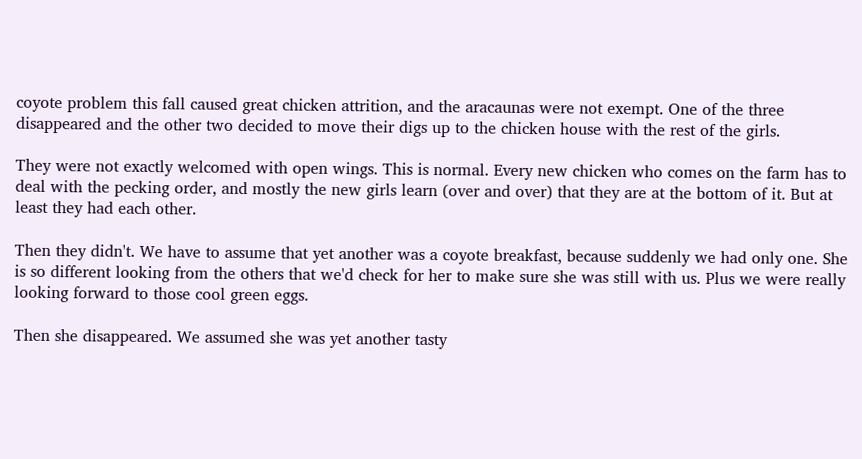coyote problem this fall caused great chicken attrition, and the aracaunas were not exempt. One of the three disappeared and the other two decided to move their digs up to the chicken house with the rest of the girls.

They were not exactly welcomed with open wings. This is normal. Every new chicken who comes on the farm has to deal with the pecking order, and mostly the new girls learn (over and over) that they are at the bottom of it. But at least they had each other.

Then they didn't. We have to assume that yet another was a coyote breakfast, because suddenly we had only one. She is so different looking from the others that we'd check for her to make sure she was still with us. Plus we were really looking forward to those cool green eggs.

Then she disappeared. We assumed she was yet another tasty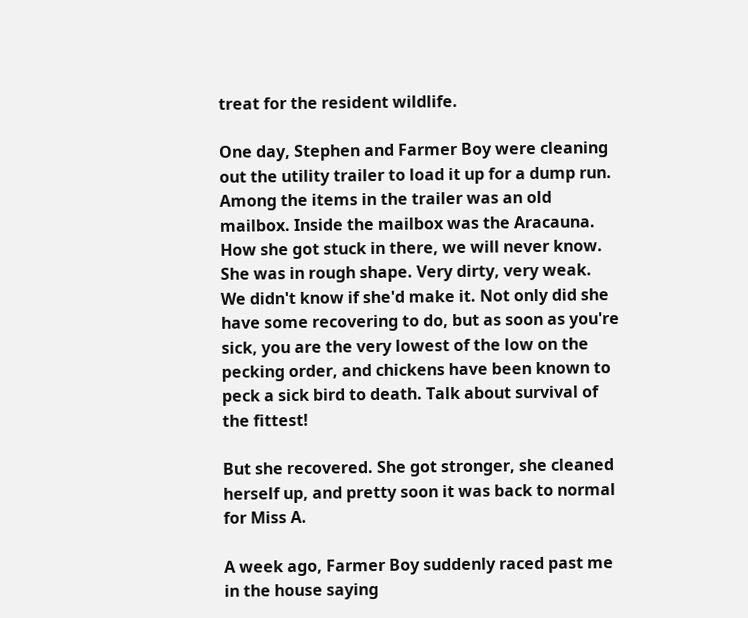treat for the resident wildlife.

One day, Stephen and Farmer Boy were cleaning out the utility trailer to load it up for a dump run. Among the items in the trailer was an old mailbox. Inside the mailbox was the Aracauna. How she got stuck in there, we will never know. She was in rough shape. Very dirty, very weak. We didn't know if she'd make it. Not only did she have some recovering to do, but as soon as you're sick, you are the very lowest of the low on the pecking order, and chickens have been known to peck a sick bird to death. Talk about survival of the fittest!

But she recovered. She got stronger, she cleaned herself up, and pretty soon it was back to normal for Miss A.

A week ago, Farmer Boy suddenly raced past me in the house saying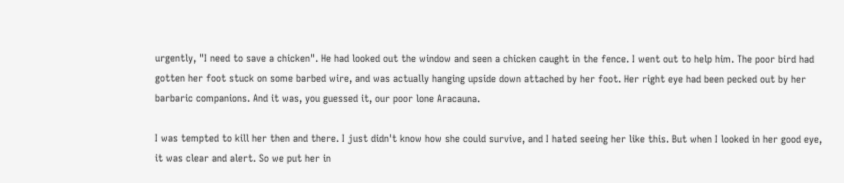urgently, "I need to save a chicken". He had looked out the window and seen a chicken caught in the fence. I went out to help him. The poor bird had gotten her foot stuck on some barbed wire, and was actually hanging upside down attached by her foot. Her right eye had been pecked out by her barbaric companions. And it was, you guessed it, our poor lone Aracauna.

I was tempted to kill her then and there. I just didn't know how she could survive, and I hated seeing her like this. But when I looked in her good eye, it was clear and alert. So we put her in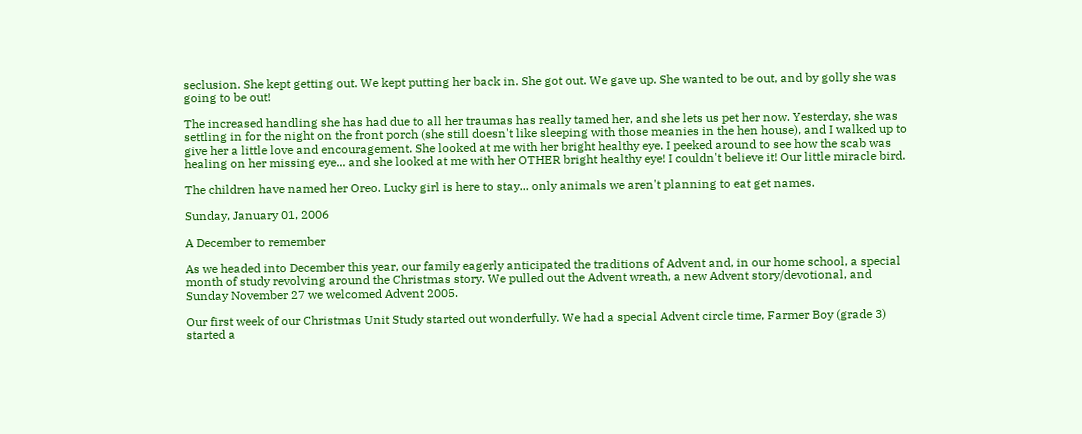seclusion. She kept getting out. We kept putting her back in. She got out. We gave up. She wanted to be out, and by golly she was going to be out!

The increased handling she has had due to all her traumas has really tamed her, and she lets us pet her now. Yesterday, she was settling in for the night on the front porch (she still doesn't like sleeping with those meanies in the hen house), and I walked up to give her a little love and encouragement. She looked at me with her bright healthy eye. I peeked around to see how the scab was healing on her missing eye... and she looked at me with her OTHER bright healthy eye! I couldn't believe it! Our little miracle bird.

The children have named her Oreo. Lucky girl is here to stay... only animals we aren't planning to eat get names.

Sunday, January 01, 2006

A December to remember

As we headed into December this year, our family eagerly anticipated the traditions of Advent and, in our home school, a special month of study revolving around the Christmas story. We pulled out the Advent wreath, a new Advent story/devotional, and Sunday November 27 we welcomed Advent 2005.

Our first week of our Christmas Unit Study started out wonderfully. We had a special Advent circle time, Farmer Boy (grade 3) started a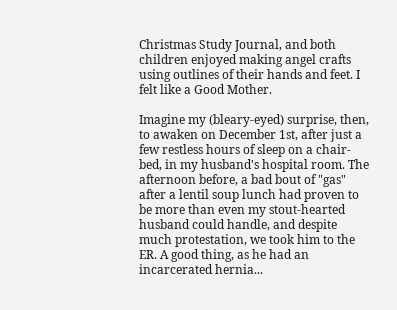Christmas Study Journal, and both children enjoyed making angel crafts using outlines of their hands and feet. I felt like a Good Mother.

Imagine my (bleary-eyed) surprise, then, to awaken on December 1st, after just a few restless hours of sleep on a chair-bed, in my husband's hospital room. The afternoon before, a bad bout of "gas" after a lentil soup lunch had proven to be more than even my stout-hearted husband could handle, and despite much protestation, we took him to the ER. A good thing, as he had an incarcerated hernia...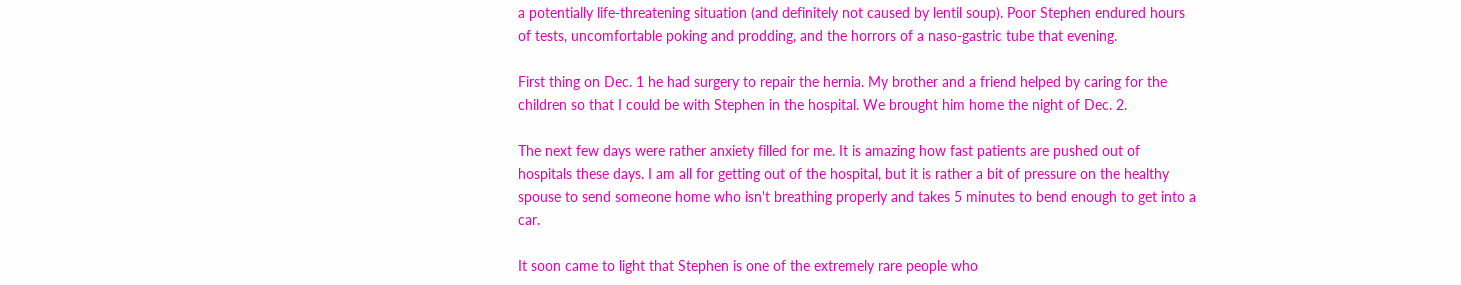a potentially life-threatening situation (and definitely not caused by lentil soup). Poor Stephen endured hours of tests, uncomfortable poking and prodding, and the horrors of a naso-gastric tube that evening.

First thing on Dec. 1 he had surgery to repair the hernia. My brother and a friend helped by caring for the children so that I could be with Stephen in the hospital. We brought him home the night of Dec. 2.

The next few days were rather anxiety filled for me. It is amazing how fast patients are pushed out of hospitals these days. I am all for getting out of the hospital, but it is rather a bit of pressure on the healthy spouse to send someone home who isn't breathing properly and takes 5 minutes to bend enough to get into a car.

It soon came to light that Stephen is one of the extremely rare people who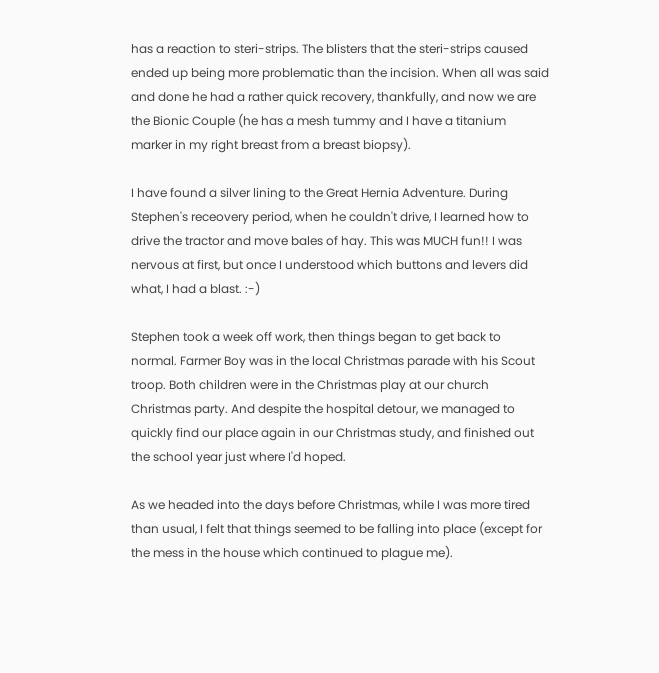has a reaction to steri-strips. The blisters that the steri-strips caused ended up being more problematic than the incision. When all was said and done he had a rather quick recovery, thankfully, and now we are the Bionic Couple (he has a mesh tummy and I have a titanium marker in my right breast from a breast biopsy).

I have found a silver lining to the Great Hernia Adventure. During Stephen's receovery period, when he couldn't drive, I learned how to drive the tractor and move bales of hay. This was MUCH fun!! I was nervous at first, but once I understood which buttons and levers did what, I had a blast. :-)

Stephen took a week off work, then things began to get back to normal. Farmer Boy was in the local Christmas parade with his Scout troop. Both children were in the Christmas play at our church Christmas party. And despite the hospital detour, we managed to quickly find our place again in our Christmas study, and finished out the school year just where I'd hoped.

As we headed into the days before Christmas, while I was more tired than usual, I felt that things seemed to be falling into place (except for the mess in the house which continued to plague me).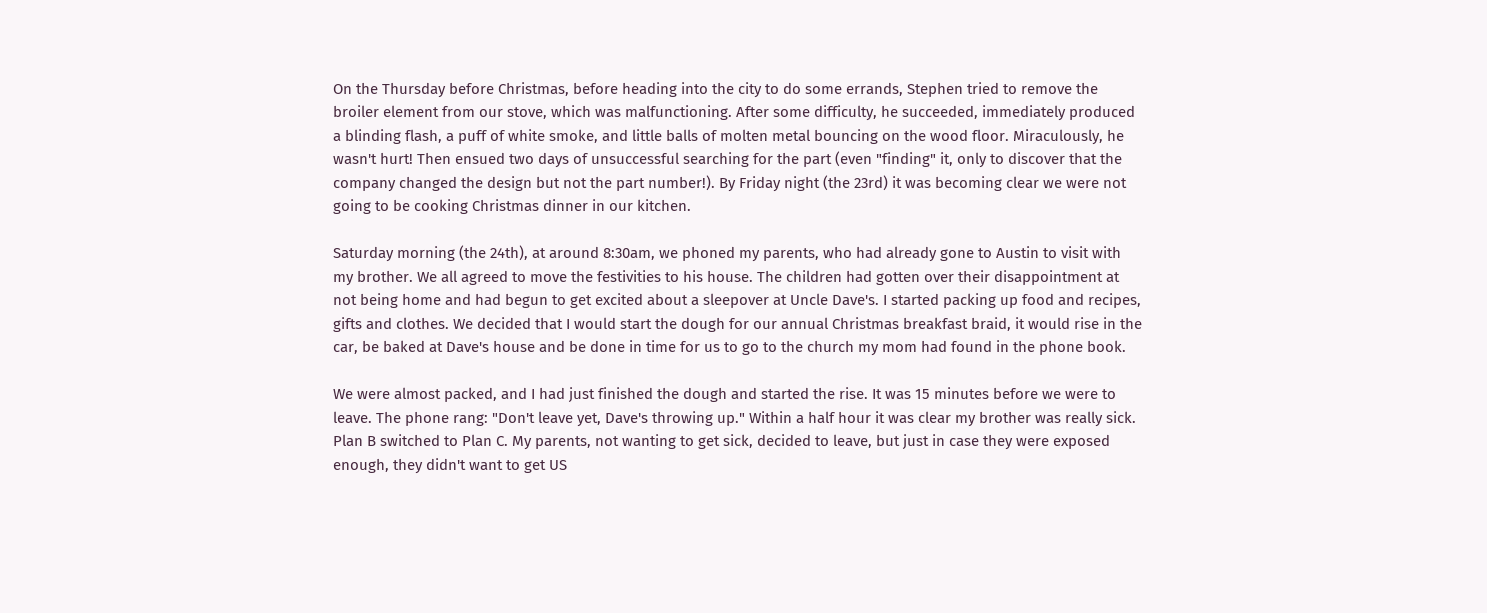On the Thursday before Christmas, before heading into the city to do some errands, Stephen tried to remove the broiler element from our stove, which was malfunctioning. After some difficulty, he succeeded, immediately produced a blinding flash, a puff of white smoke, and little balls of molten metal bouncing on the wood floor. Miraculously, he wasn't hurt! Then ensued two days of unsuccessful searching for the part (even "finding" it, only to discover that the company changed the design but not the part number!). By Friday night (the 23rd) it was becoming clear we were not going to be cooking Christmas dinner in our kitchen.

Saturday morning (the 24th), at around 8:30am, we phoned my parents, who had already gone to Austin to visit with my brother. We all agreed to move the festivities to his house. The children had gotten over their disappointment at not being home and had begun to get excited about a sleepover at Uncle Dave's. I started packing up food and recipes, gifts and clothes. We decided that I would start the dough for our annual Christmas breakfast braid, it would rise in the car, be baked at Dave's house and be done in time for us to go to the church my mom had found in the phone book.

We were almost packed, and I had just finished the dough and started the rise. It was 15 minutes before we were to leave. The phone rang: "Don't leave yet, Dave's throwing up." Within a half hour it was clear my brother was really sick. Plan B switched to Plan C. My parents, not wanting to get sick, decided to leave, but just in case they were exposed enough, they didn't want to get US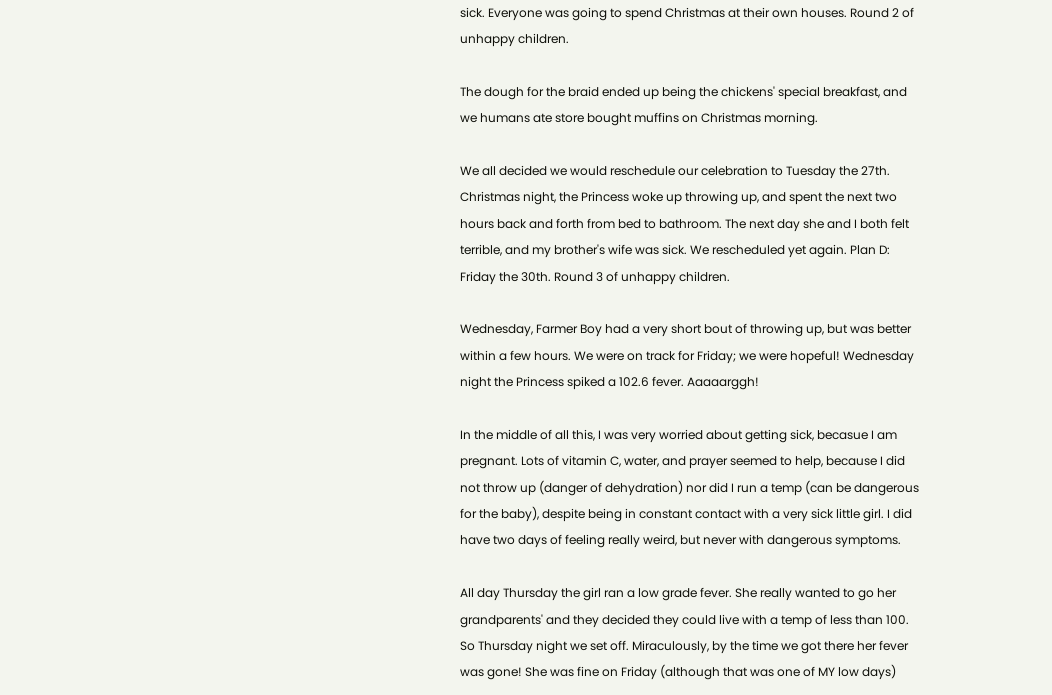sick. Everyone was going to spend Christmas at their own houses. Round 2 of unhappy children.

The dough for the braid ended up being the chickens' special breakfast, and we humans ate store bought muffins on Christmas morning.

We all decided we would reschedule our celebration to Tuesday the 27th. Christmas night, the Princess woke up throwing up, and spent the next two hours back and forth from bed to bathroom. The next day she and I both felt terrible, and my brother's wife was sick. We rescheduled yet again. Plan D: Friday the 30th. Round 3 of unhappy children.

Wednesday, Farmer Boy had a very short bout of throwing up, but was better within a few hours. We were on track for Friday; we were hopeful! Wednesday night the Princess spiked a 102.6 fever. Aaaaarggh!

In the middle of all this, I was very worried about getting sick, becasue I am pregnant. Lots of vitamin C, water, and prayer seemed to help, because I did not throw up (danger of dehydration) nor did I run a temp (can be dangerous for the baby), despite being in constant contact with a very sick little girl. I did have two days of feeling really weird, but never with dangerous symptoms.

All day Thursday the girl ran a low grade fever. She really wanted to go her grandparents' and they decided they could live with a temp of less than 100. So Thursday night we set off. Miraculously, by the time we got there her fever was gone! She was fine on Friday (although that was one of MY low days)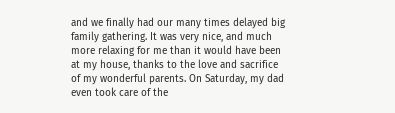and we finally had our many times delayed big family gathering. It was very nice, and much more relaxing for me than it would have been at my house, thanks to the love and sacrifice of my wonderful parents. On Saturday, my dad even took care of the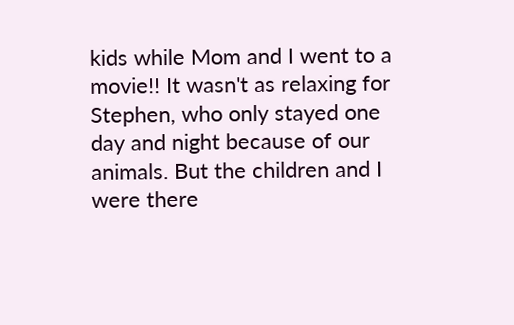kids while Mom and I went to a movie!! It wasn't as relaxing for Stephen, who only stayed one day and night because of our animals. But the children and I were there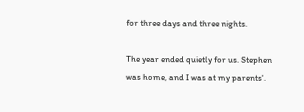for three days and three nights.

The year ended quietly for us. Stephen was home, and I was at my parents'.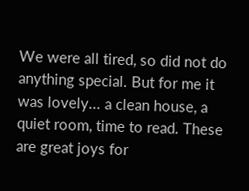We were all tired, so did not do anything special. But for me it was lovely... a clean house, a quiet room, time to read. These are great joys for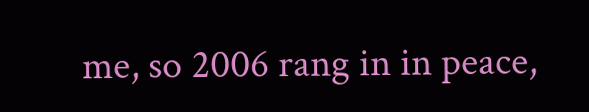me, so 2006 rang in in peace,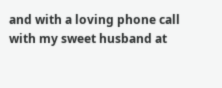and with a loving phone call with my sweet husband at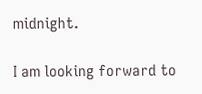midnight.

I am looking forward to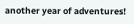another year of adventures!